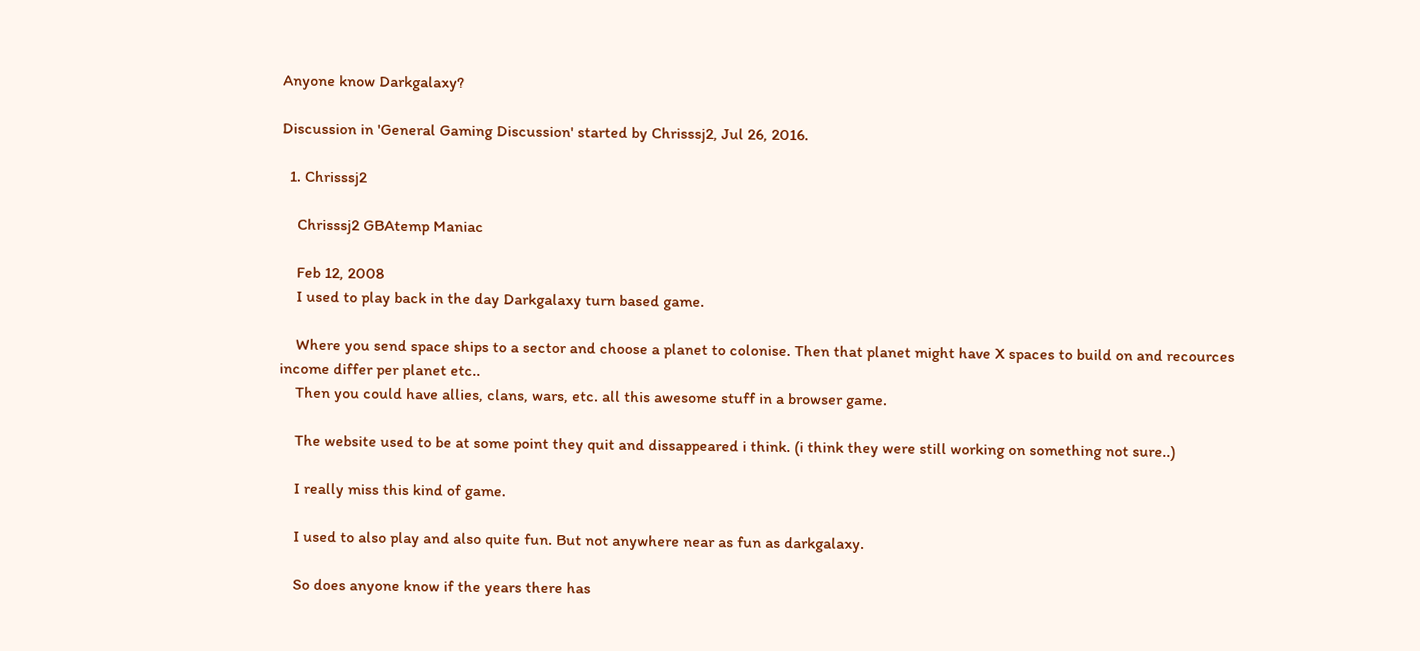Anyone know Darkgalaxy?

Discussion in 'General Gaming Discussion' started by Chrisssj2, Jul 26, 2016.

  1. Chrisssj2

    Chrisssj2 GBAtemp Maniac

    Feb 12, 2008
    I used to play back in the day Darkgalaxy turn based game.

    Where you send space ships to a sector and choose a planet to colonise. Then that planet might have X spaces to build on and recources income differ per planet etc..
    Then you could have allies, clans, wars, etc. all this awesome stuff in a browser game.

    The website used to be at some point they quit and dissappeared i think. (i think they were still working on something not sure..)

    I really miss this kind of game.

    I used to also play and also quite fun. But not anywhere near as fun as darkgalaxy.

    So does anyone know if the years there has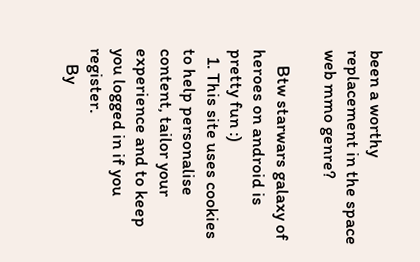been a worthy replacement in the space web mmo genre?

    Btw starwars galaxy of heroes on android is pretty fun :)
  1. This site uses cookies to help personalise content, tailor your experience and to keep you logged in if you register.
    By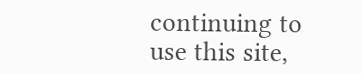continuing to use this site,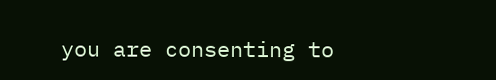you are consenting to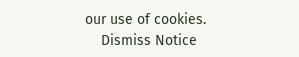our use of cookies.
    Dismiss Notice